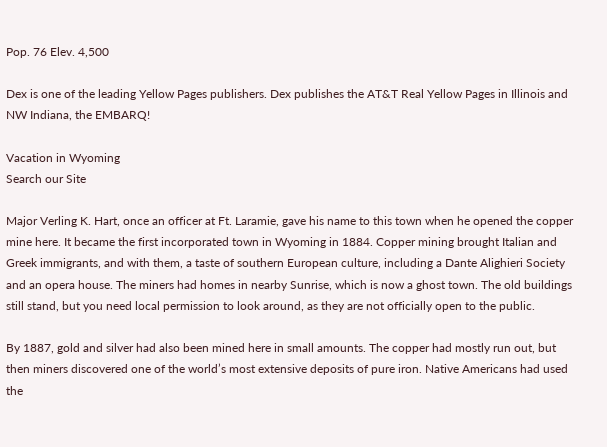Pop. 76 Elev. 4,500

Dex is one of the leading Yellow Pages publishers. Dex publishes the AT&T Real Yellow Pages in Illinois and NW Indiana, the EMBARQ!

Vacation in Wyoming
Search our Site

Major Verling K. Hart, once an officer at Ft. Laramie, gave his name to this town when he opened the copper mine here. It became the first incorporated town in Wyoming in 1884. Copper mining brought Italian and Greek immigrants, and with them, a taste of southern European culture, including a Dante Alighieri Society and an opera house. The miners had homes in nearby Sunrise, which is now a ghost town. The old buildings still stand, but you need local permission to look around, as they are not officially open to the public.

By 1887, gold and silver had also been mined here in small amounts. The copper had mostly run out, but then miners discovered one of the world’s most extensive deposits of pure iron. Native Americans had used the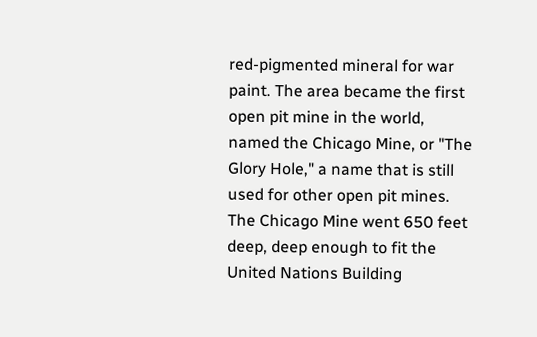red-pigmented mineral for war paint. The area became the first open pit mine in the world, named the Chicago Mine, or "The Glory Hole," a name that is still used for other open pit mines. The Chicago Mine went 650 feet deep, deep enough to fit the United Nations Building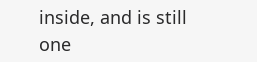inside, and is still one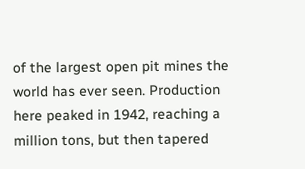of the largest open pit mines the world has ever seen. Production here peaked in 1942, reaching a million tons, but then tapered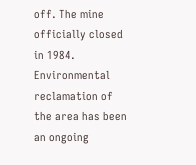off. The mine officially closed in 1984. Environmental reclamation of the area has been an ongoing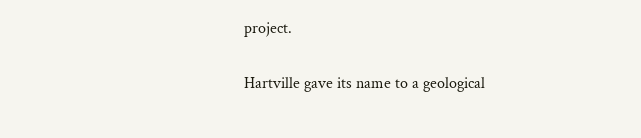project.

Hartville gave its name to a geological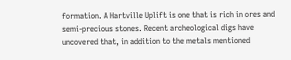formation. A Hartville Uplift is one that is rich in ores and semi-precious stones. Recent archeological digs have uncovered that, in addition to the metals mentioned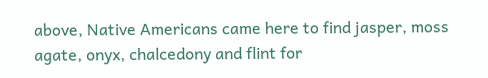above, Native Americans came here to find jasper, moss agate, onyx, chalcedony and flint for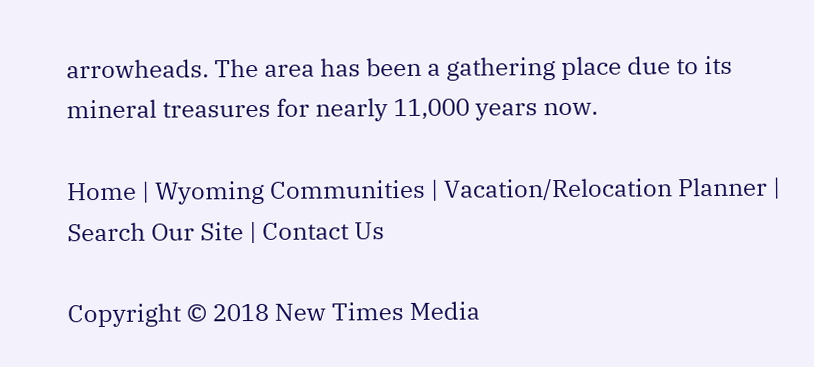arrowheads. The area has been a gathering place due to its mineral treasures for nearly 11,000 years now.

Home | Wyoming Communities | Vacation/Relocation Planner | Search Our Site | Contact Us

Copyright © 2018 New Times Media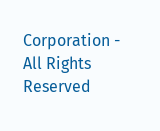Corporation - All Rights Reserved